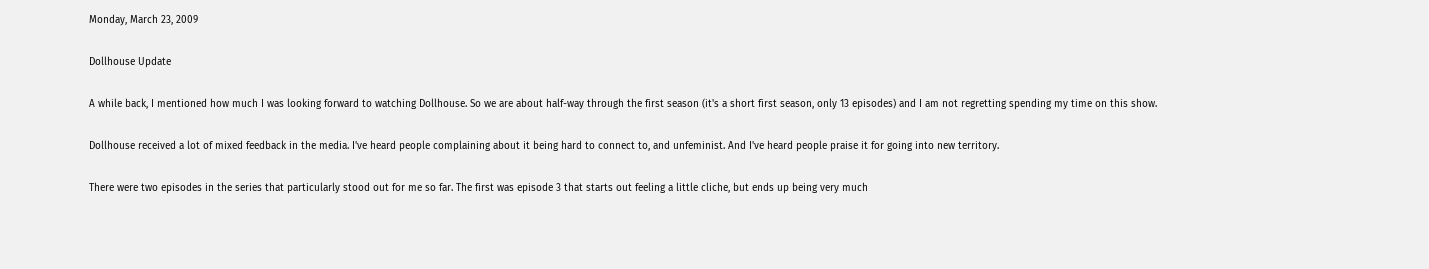Monday, March 23, 2009

Dollhouse Update

A while back, I mentioned how much I was looking forward to watching Dollhouse. So we are about half-way through the first season (it's a short first season, only 13 episodes) and I am not regretting spending my time on this show.

Dollhouse received a lot of mixed feedback in the media. I've heard people complaining about it being hard to connect to, and unfeminist. And I've heard people praise it for going into new territory.

There were two episodes in the series that particularly stood out for me so far. The first was episode 3 that starts out feeling a little cliche, but ends up being very much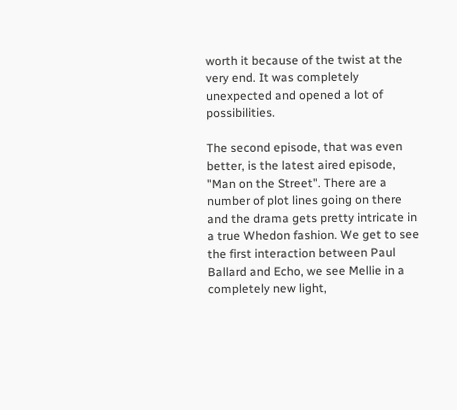worth it because of the twist at the very end. It was completely unexpected and opened a lot of possibilities.

The second episode, that was even better, is the latest aired episode, "Man on the Street". There are a number of plot lines going on there and the drama gets pretty intricate in a true Whedon fashion. We get to see the first interaction between Paul Ballard and Echo, we see Mellie in a completely new light,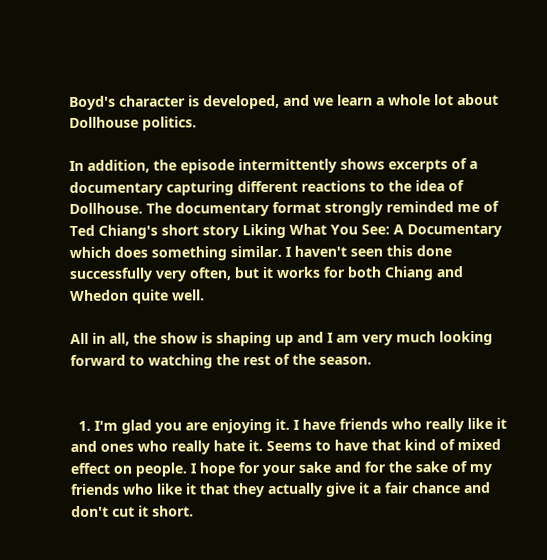Boyd's character is developed, and we learn a whole lot about Dollhouse politics.

In addition, the episode intermittently shows excerpts of a documentary capturing different reactions to the idea of Dollhouse. The documentary format strongly reminded me of Ted Chiang's short story Liking What You See: A Documentary which does something similar. I haven't seen this done successfully very often, but it works for both Chiang and Whedon quite well.

All in all, the show is shaping up and I am very much looking forward to watching the rest of the season.


  1. I'm glad you are enjoying it. I have friends who really like it and ones who really hate it. Seems to have that kind of mixed effect on people. I hope for your sake and for the sake of my friends who like it that they actually give it a fair chance and don't cut it short.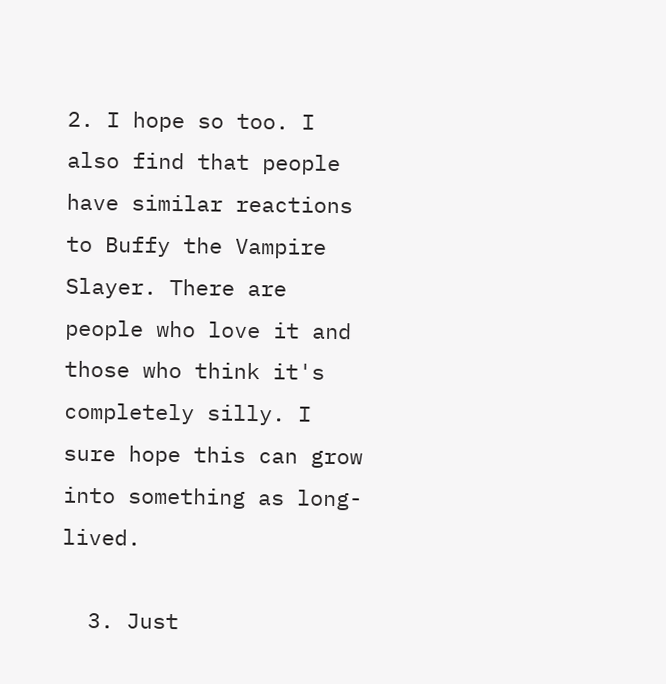2. I hope so too. I also find that people have similar reactions to Buffy the Vampire Slayer. There are people who love it and those who think it's completely silly. I sure hope this can grow into something as long-lived.

  3. Just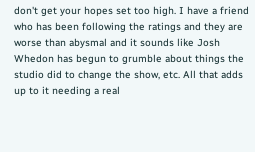don't get your hopes set too high. I have a friend who has been following the ratings and they are worse than abysmal and it sounds like Josh Whedon has begun to grumble about things the studio did to change the show, etc. All that adds up to it needing a real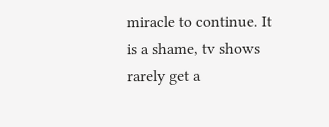miracle to continue. It is a shame, tv shows rarely get a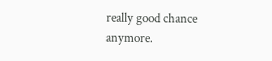really good chance anymore.